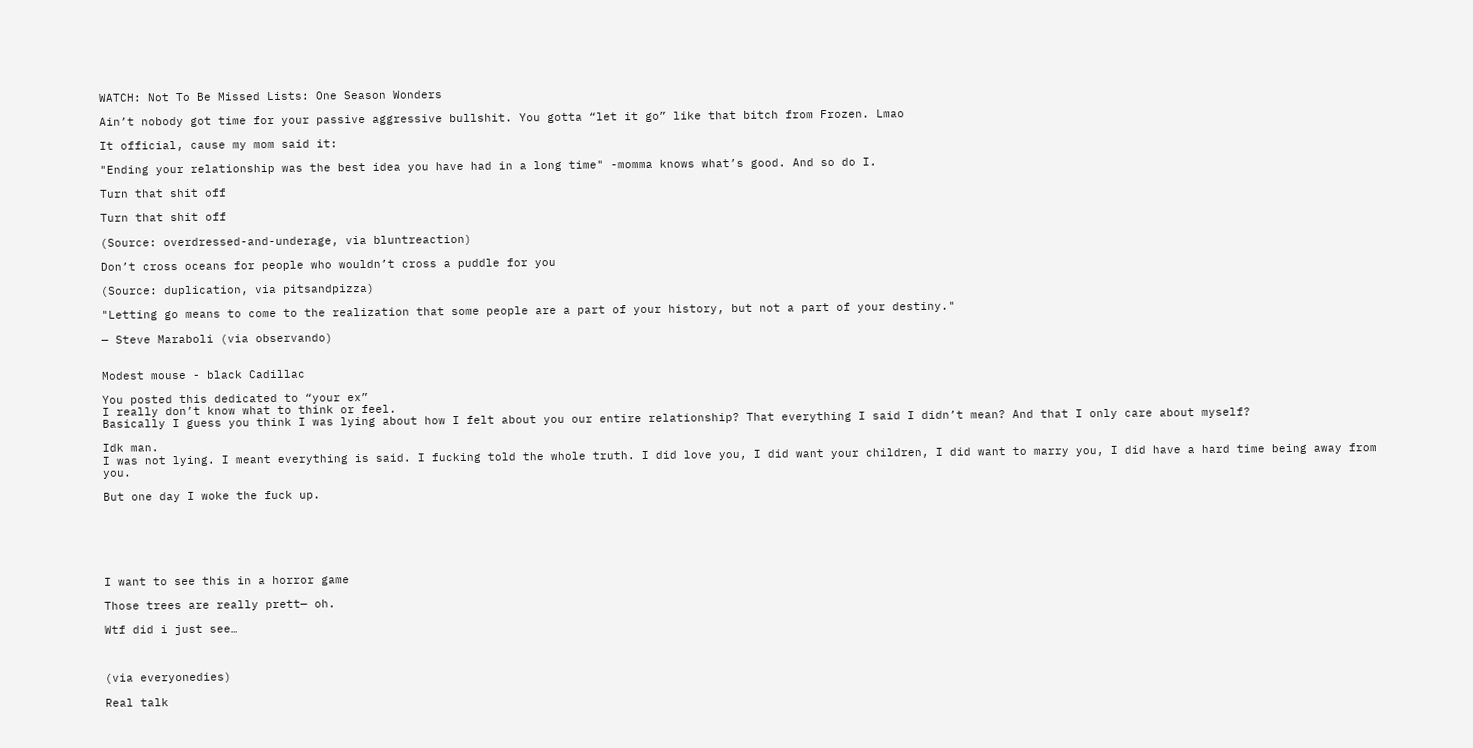WATCH: Not To Be Missed Lists: One Season Wonders

Ain’t nobody got time for your passive aggressive bullshit. You gotta “let it go” like that bitch from Frozen. Lmao

It official, cause my mom said it:

"Ending your relationship was the best idea you have had in a long time" -momma knows what’s good. And so do I.

Turn that shit off

Turn that shit off

(Source: overdressed-and-underage, via bluntreaction)

Don’t cross oceans for people who wouldn’t cross a puddle for you

(Source: duplication, via pitsandpizza)

"Letting go means to come to the realization that some people are a part of your history, but not a part of your destiny."

— Steve Maraboli (via observando)


Modest mouse - black Cadillac

You posted this dedicated to “your ex”
I really don’t know what to think or feel.
Basically I guess you think I was lying about how I felt about you our entire relationship? That everything I said I didn’t mean? And that I only care about myself?

Idk man.
I was not lying. I meant everything is said. I fucking told the whole truth. I did love you, I did want your children, I did want to marry you, I did have a hard time being away from you.

But one day I woke the fuck up.






I want to see this in a horror game

Those trees are really prett— oh.

Wtf did i just see…



(via everyonedies)

Real talk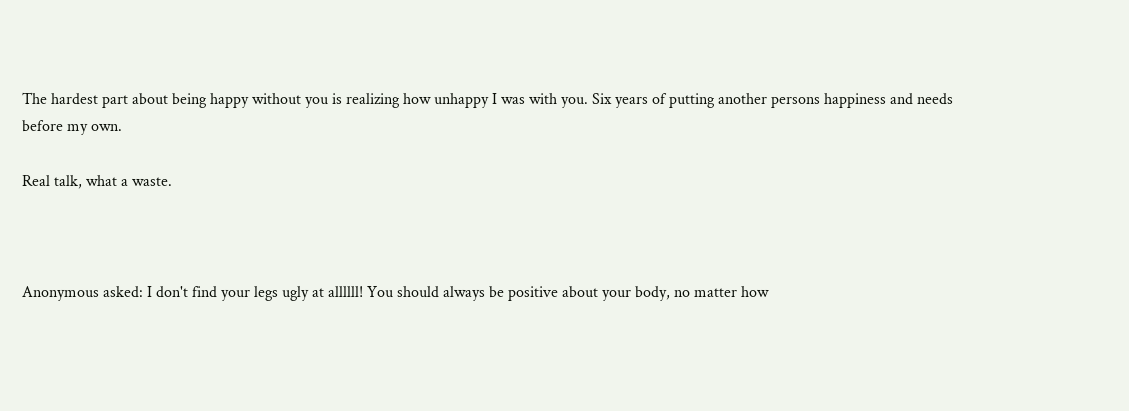The hardest part about being happy without you is realizing how unhappy I was with you. Six years of putting another persons happiness and needs before my own.

Real talk, what a waste.



Anonymous asked: I don't find your legs ugly at allllll! You should always be positive about your body, no matter how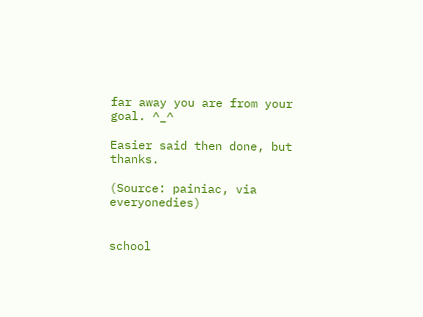far away you are from your goal. ^_^

Easier said then done, but thanks.

(Source: painiac, via everyonedies)


school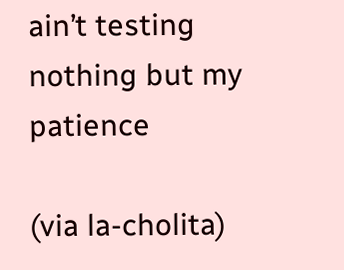ain’t testing nothing but my patience

(via la-cholita)